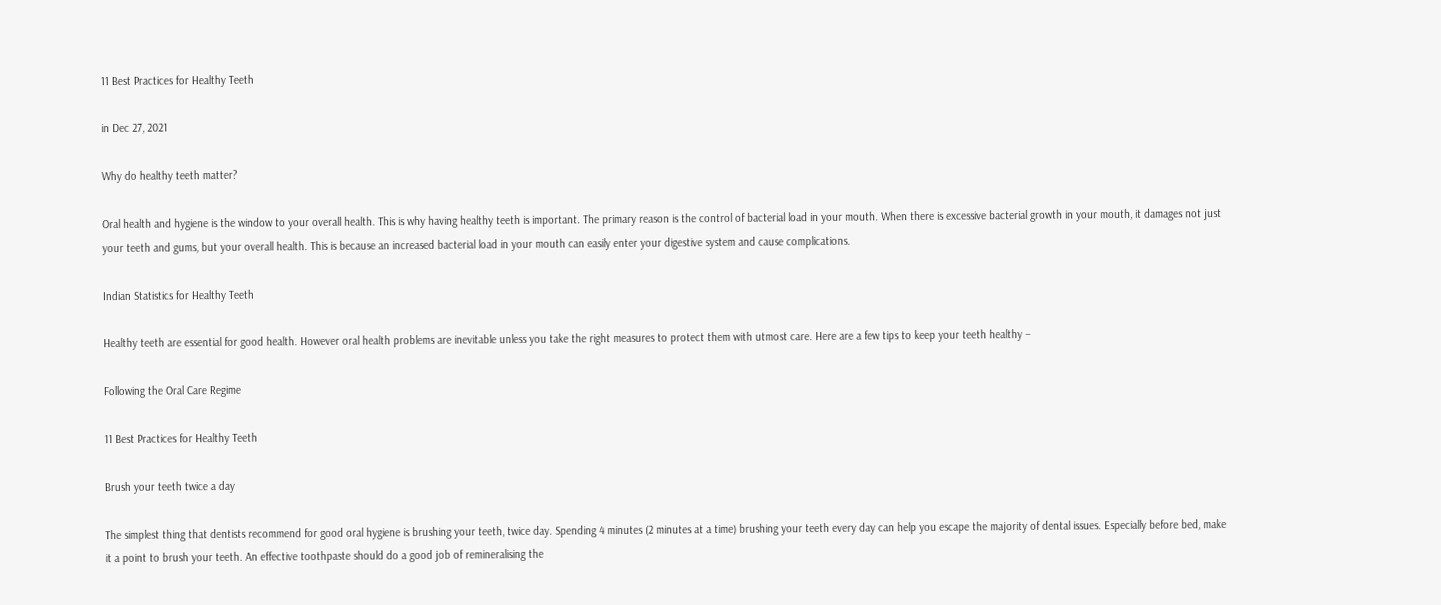11 Best Practices for Healthy Teeth

in Dec 27, 2021

Why do healthy teeth matter?

Oral health and hygiene is the window to your overall health. This is why having healthy teeth is important. The primary reason is the control of bacterial load in your mouth. When there is excessive bacterial growth in your mouth, it damages not just your teeth and gums, but your overall health. This is because an increased bacterial load in your mouth can easily enter your digestive system and cause complications.

Indian Statistics for Healthy Teeth

Healthy teeth are essential for good health. However oral health problems are inevitable unless you take the right measures to protect them with utmost care. Here are a few tips to keep your teeth healthy –

Following the Oral Care Regime

11 Best Practices for Healthy Teeth

Brush your teeth twice a day

The simplest thing that dentists recommend for good oral hygiene is brushing your teeth, twice day. Spending 4 minutes (2 minutes at a time) brushing your teeth every day can help you escape the majority of dental issues. Especially before bed, make it a point to brush your teeth. An effective toothpaste should do a good job of remineralising the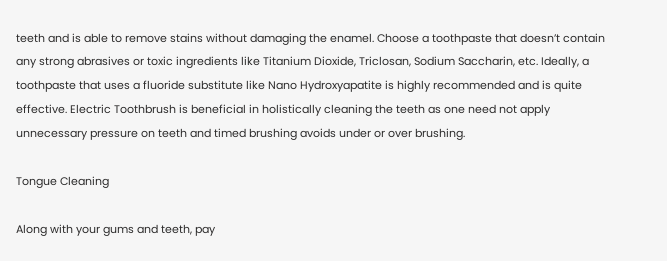teeth and is able to remove stains without damaging the enamel. Choose a toothpaste that doesn’t contain any strong abrasives or toxic ingredients like Titanium Dioxide, Triclosan, Sodium Saccharin, etc. Ideally, a toothpaste that uses a fluoride substitute like Nano Hydroxyapatite is highly recommended and is quite effective. Electric Toothbrush is beneficial in holistically cleaning the teeth as one need not apply unnecessary pressure on teeth and timed brushing avoids under or over brushing.

Tongue Cleaning

Along with your gums and teeth, pay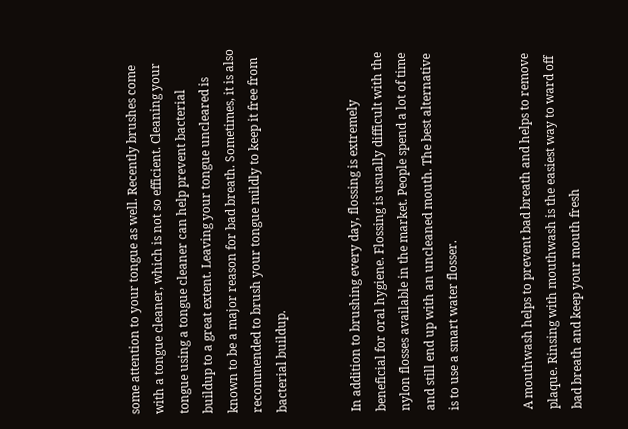some attention to your tongue as well. Recently brushes come with a tongue cleaner, which is not so efficient. Cleaning your tongue using a tongue cleaner can help prevent bacterial buildup to a great extent. Leaving your tongue uncleared is known to be a major reason for bad breath. Sometimes, it is also recommended to brush your tongue mildly to keep it free from bacterial buildup.


In addition to brushing every day, flossing is extremely beneficial for oral hygiene. Flossing is usually difficult with the nylon flosses available in the market. People spend a lot of time and still end up with an uncleaned mouth. The best alternative is to use a smart water flosser.


A mouthwash helps to prevent bad breath and helps to remove plaque. Rinsing with mouthwash is the easiest way to ward off bad breath and keep your mouth fresh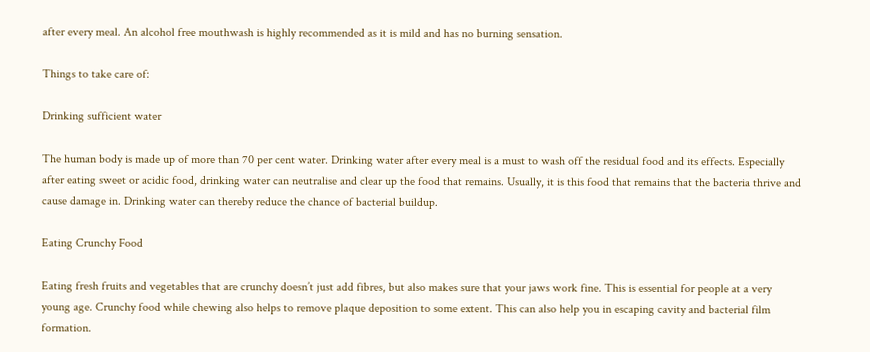after every meal. An alcohol free mouthwash is highly recommended as it is mild and has no burning sensation.

Things to take care of:

Drinking sufficient water

The human body is made up of more than 70 per cent water. Drinking water after every meal is a must to wash off the residual food and its effects. Especially after eating sweet or acidic food, drinking water can neutralise and clear up the food that remains. Usually, it is this food that remains that the bacteria thrive and cause damage in. Drinking water can thereby reduce the chance of bacterial buildup.

Eating Crunchy Food

Eating fresh fruits and vegetables that are crunchy doesn’t just add fibres, but also makes sure that your jaws work fine. This is essential for people at a very young age. Crunchy food while chewing also helps to remove plaque deposition to some extent. This can also help you in escaping cavity and bacterial film formation.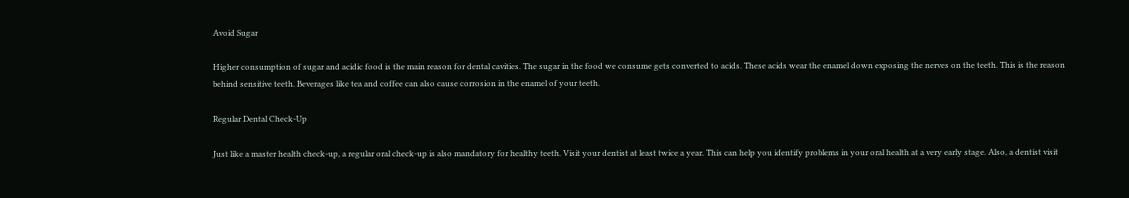Avoid Sugar

Higher consumption of sugar and acidic food is the main reason for dental cavities. The sugar in the food we consume gets converted to acids. These acids wear the enamel down exposing the nerves on the teeth. This is the reason behind sensitive teeth. Beverages like tea and coffee can also cause corrosion in the enamel of your teeth.

Regular Dental Check-Up

Just like a master health check-up, a regular oral check-up is also mandatory for healthy teeth. Visit your dentist at least twice a year. This can help you identify problems in your oral health at a very early stage. Also, a dentist visit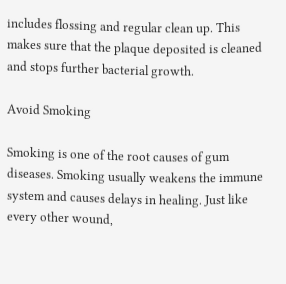includes flossing and regular clean up. This makes sure that the plaque deposited is cleaned and stops further bacterial growth.

Avoid Smoking

Smoking is one of the root causes of gum diseases. Smoking usually weakens the immune system and causes delays in healing. Just like every other wound,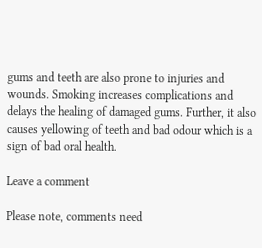gums and teeth are also prone to injuries and wounds. Smoking increases complications and delays the healing of damaged gums. Further, it also causes yellowing of teeth and bad odour which is a sign of bad oral health.

Leave a comment

Please note, comments need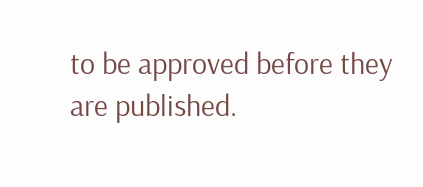to be approved before they are published.